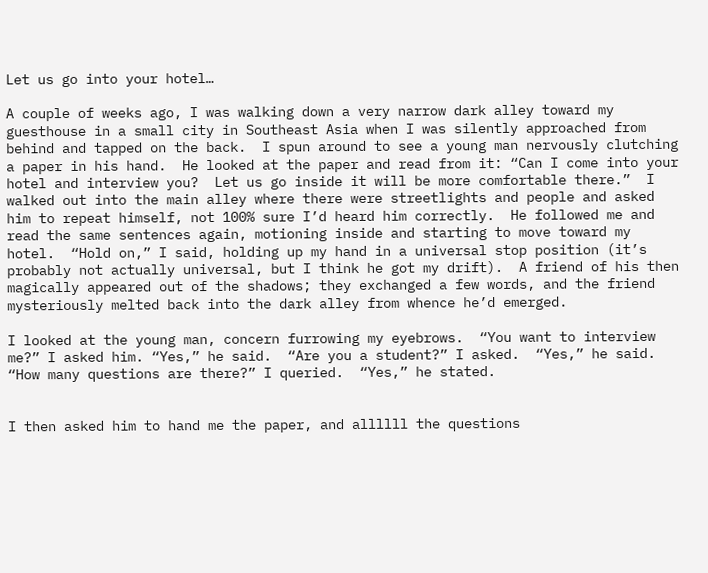Let us go into your hotel…

A couple of weeks ago, I was walking down a very narrow dark alley toward my guesthouse in a small city in Southeast Asia when I was silently approached from behind and tapped on the back.  I spun around to see a young man nervously clutching a paper in his hand.  He looked at the paper and read from it: “Can I come into your hotel and interview you?  Let us go inside it will be more comfortable there.”  I walked out into the main alley where there were streetlights and people and asked him to repeat himself, not 100% sure I’d heard him correctly.  He followed me and read the same sentences again, motioning inside and starting to move toward my hotel.  “Hold on,” I said, holding up my hand in a universal stop position (it’s probably not actually universal, but I think he got my drift).  A friend of his then magically appeared out of the shadows; they exchanged a few words, and the friend mysteriously melted back into the dark alley from whence he’d emerged.

I looked at the young man, concern furrowing my eyebrows.  “You want to interview me?” I asked him. “Yes,” he said.  “Are you a student?” I asked.  “Yes,” he said.  “How many questions are there?” I queried.  “Yes,” he stated.


I then asked him to hand me the paper, and allllll the questions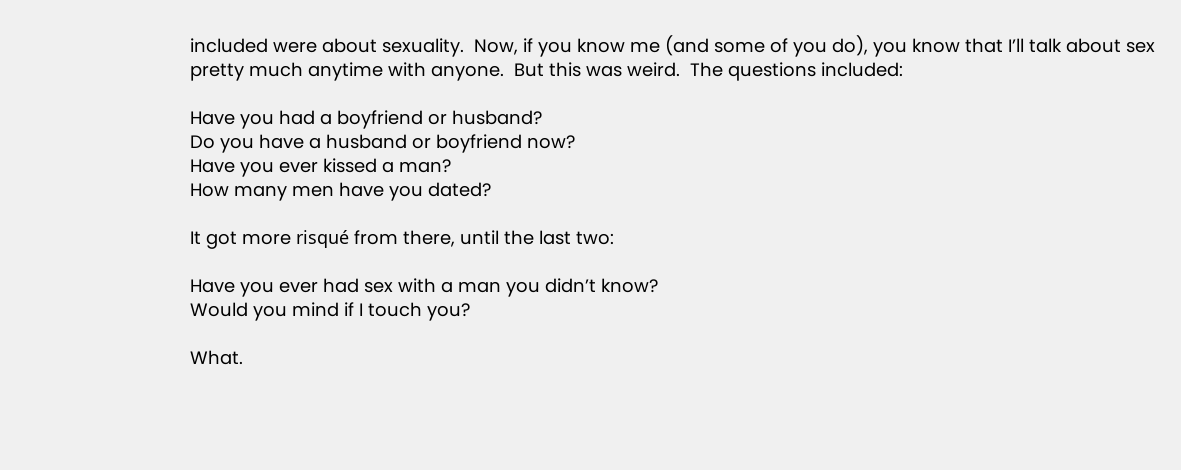included were about sexuality.  Now, if you know me (and some of you do), you know that I’ll talk about sex pretty much anytime with anyone.  But this was weird.  The questions included:

Have you had a boyfriend or husband?
Do you have a husband or boyfriend now?
Have you ever kissed a man?
How many men have you dated?

It got more risqué from there, until the last two:

Have you ever had sex with a man you didn’t know?
Would you mind if I touch you?

What.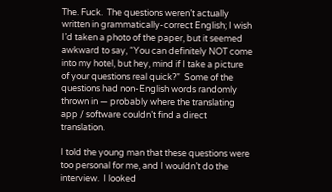The. Fuck.  The questions weren’t actually written in grammatically-correct English; I wish I’d taken a photo of the paper, but it seemed awkward to say, “You can definitely NOT come into my hotel, but hey, mind if I take a picture of your questions real quick?”  Some of the questions had non-English words randomly thrown in — probably where the translating app / software couldn’t find a direct translation.

I told the young man that these questions were too personal for me, and I wouldn’t do the interview.  I looked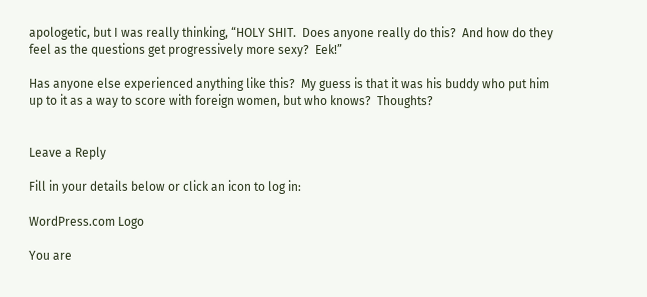apologetic, but I was really thinking, “HOLY SHIT.  Does anyone really do this?  And how do they feel as the questions get progressively more sexy?  Eek!”

Has anyone else experienced anything like this?  My guess is that it was his buddy who put him up to it as a way to score with foreign women, but who knows?  Thoughts?


Leave a Reply

Fill in your details below or click an icon to log in:

WordPress.com Logo

You are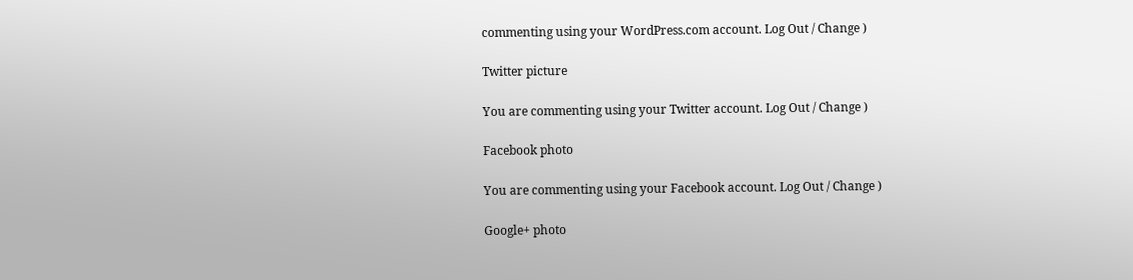commenting using your WordPress.com account. Log Out / Change )

Twitter picture

You are commenting using your Twitter account. Log Out / Change )

Facebook photo

You are commenting using your Facebook account. Log Out / Change )

Google+ photo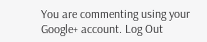You are commenting using your Google+ account. Log Out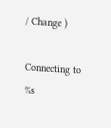/ Change )

Connecting to %s